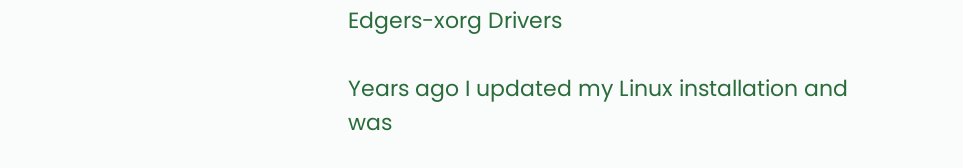Edgers-xorg Drivers

Years ago I updated my Linux installation and was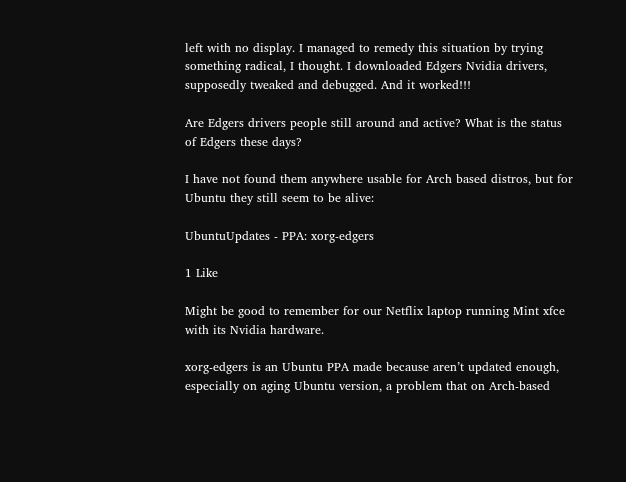left with no display. I managed to remedy this situation by trying something radical, I thought. I downloaded Edgers Nvidia drivers, supposedly tweaked and debugged. And it worked!!!

Are Edgers drivers people still around and active? What is the status of Edgers these days?

I have not found them anywhere usable for Arch based distros, but for Ubuntu they still seem to be alive:

UbuntuUpdates - PPA: xorg-edgers

1 Like

Might be good to remember for our Netflix laptop running Mint xfce with its Nvidia hardware.

xorg-edgers is an Ubuntu PPA made because aren’t updated enough, especially on aging Ubuntu version, a problem that on Arch-based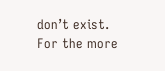don’t exist.
For the more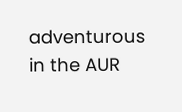adventurous in the AUR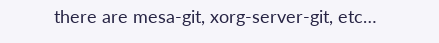there are mesa-git, xorg-server-git, etc…